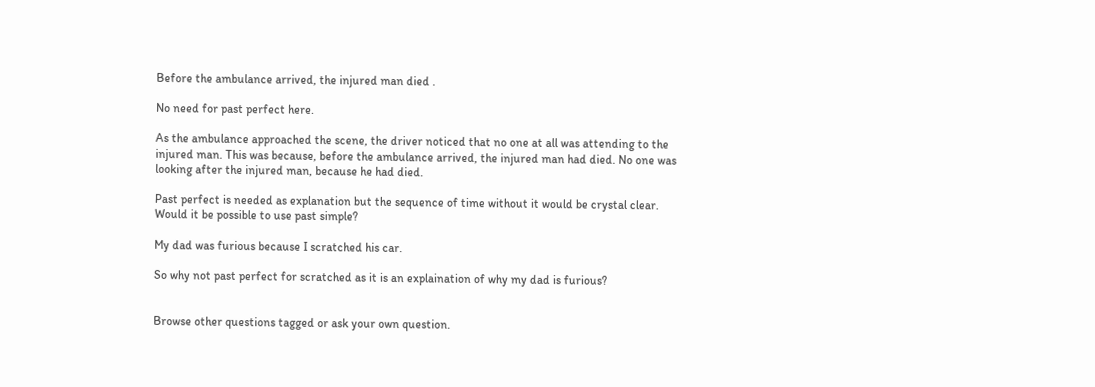Before the ambulance arrived, the injured man died .

No need for past perfect here.

As the ambulance approached the scene, the driver noticed that no one at all was attending to the injured man. This was because, before the ambulance arrived, the injured man had died. No one was looking after the injured man, because he had died.

Past perfect is needed as explanation but the sequence of time without it would be crystal clear. Would it be possible to use past simple?

My dad was furious because I scratched his car.

So why not past perfect for scratched as it is an explaination of why my dad is furious?


Browse other questions tagged or ask your own question.